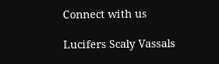Connect with us

Lucifers Scaly Vassals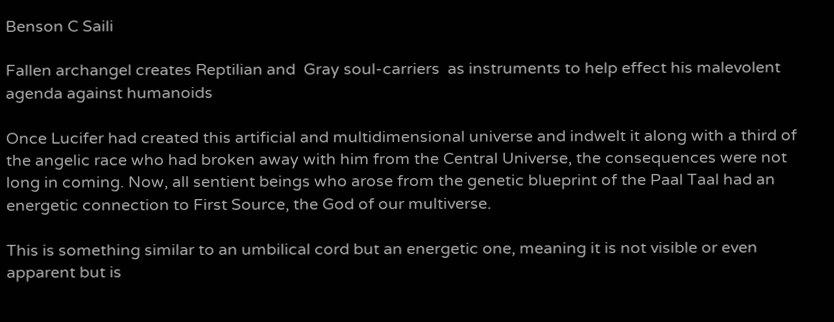Benson C Saili

Fallen archangel creates Reptilian and  Gray soul-carriers  as instruments to help effect his malevolent agenda against humanoids

Once Lucifer had created this artificial and multidimensional universe and indwelt it along with a third of the angelic race who had broken away with him from the Central Universe, the consequences were not long in coming. Now, all sentient beings who arose from the genetic blueprint of the Paal Taal had an energetic connection to First Source, the God of our multiverse.

This is something similar to an umbilical cord but an energetic one, meaning it is not visible or even apparent but is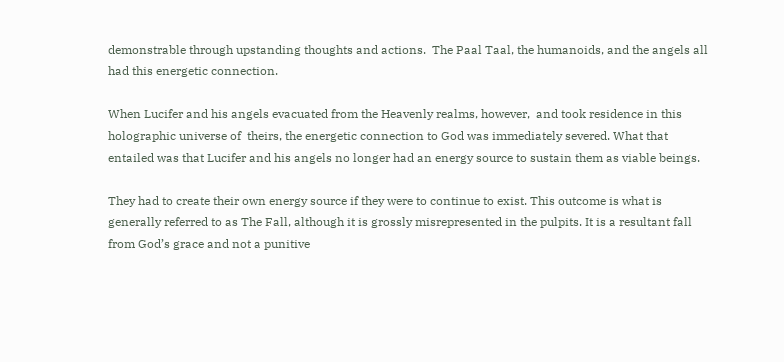demonstrable through upstanding thoughts and actions.  The Paal Taal, the humanoids, and the angels all had this energetic connection.

When Lucifer and his angels evacuated from the Heavenly realms, however,  and took residence in this holographic universe of  theirs, the energetic connection to God was immediately severed. What that entailed was that Lucifer and his angels no longer had an energy source to sustain them as viable beings.

They had to create their own energy source if they were to continue to exist. This outcome is what is generally referred to as The Fall, although it is grossly misrepresented in the pulpits. It is a resultant fall from God’s grace and not a punitive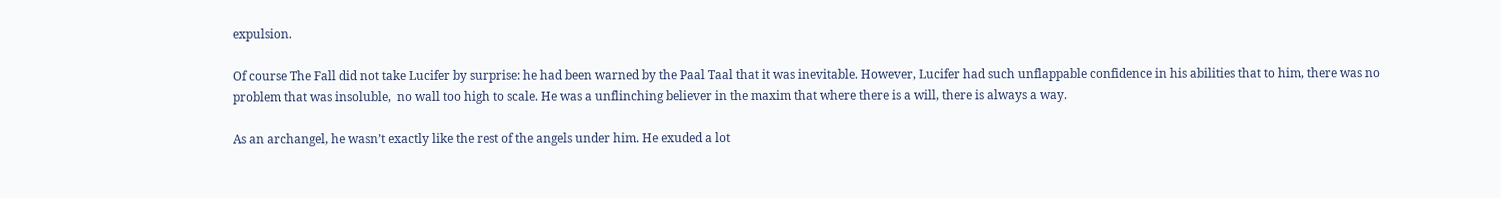expulsion.

Of course The Fall did not take Lucifer by surprise: he had been warned by the Paal Taal that it was inevitable. However, Lucifer had such unflappable confidence in his abilities that to him, there was no problem that was insoluble,  no wall too high to scale. He was a unflinching believer in the maxim that where there is a will, there is always a way.

As an archangel, he wasn’t exactly like the rest of the angels under him. He exuded a lot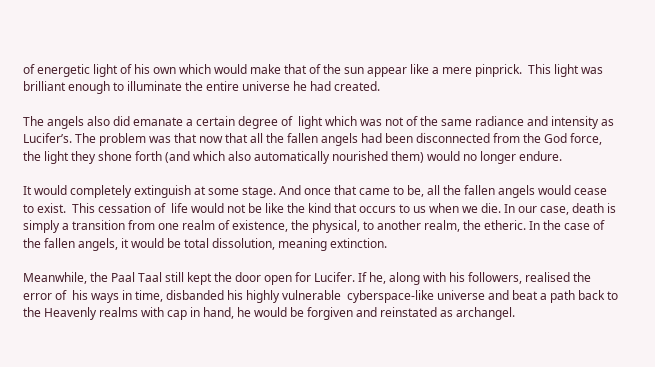of energetic light of his own which would make that of the sun appear like a mere pinprick.  This light was brilliant enough to illuminate the entire universe he had created.

The angels also did emanate a certain degree of  light which was not of the same radiance and intensity as  Lucifer’s. The problem was that now that all the fallen angels had been disconnected from the God force, the light they shone forth (and which also automatically nourished them) would no longer endure.

It would completely extinguish at some stage. And once that came to be, all the fallen angels would cease to exist.  This cessation of  life would not be like the kind that occurs to us when we die. In our case, death is simply a transition from one realm of existence, the physical, to another realm, the etheric. In the case of the fallen angels, it would be total dissolution, meaning extinction.

Meanwhile, the Paal Taal still kept the door open for Lucifer. If he, along with his followers, realised the error of  his ways in time, disbanded his highly vulnerable  cyberspace-like universe and beat a path back to the Heavenly realms with cap in hand, he would be forgiven and reinstated as archangel.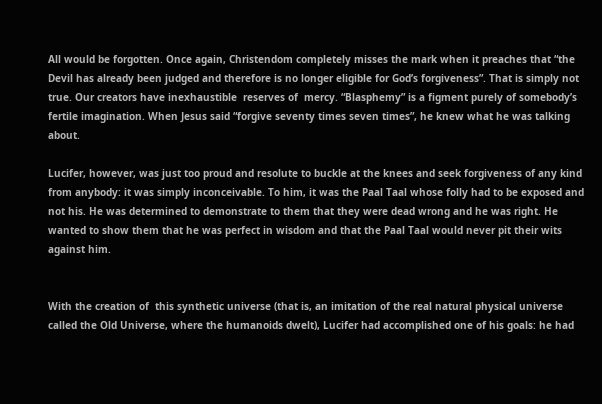All would be forgotten. Once again, Christendom completely misses the mark when it preaches that “the Devil has already been judged and therefore is no longer eligible for God’s forgiveness”. That is simply not true. Our creators have inexhaustible  reserves of  mercy. “Blasphemy” is a figment purely of somebody’s fertile imagination. When Jesus said “forgive seventy times seven times”, he knew what he was talking about.

Lucifer, however, was just too proud and resolute to buckle at the knees and seek forgiveness of any kind from anybody: it was simply inconceivable. To him, it was the Paal Taal whose folly had to be exposed and not his. He was determined to demonstrate to them that they were dead wrong and he was right. He wanted to show them that he was perfect in wisdom and that the Paal Taal would never pit their wits against him.


With the creation of  this synthetic universe (that is, an imitation of the real natural physical universe called the Old Universe, where the humanoids dwelt), Lucifer had accomplished one of his goals: he had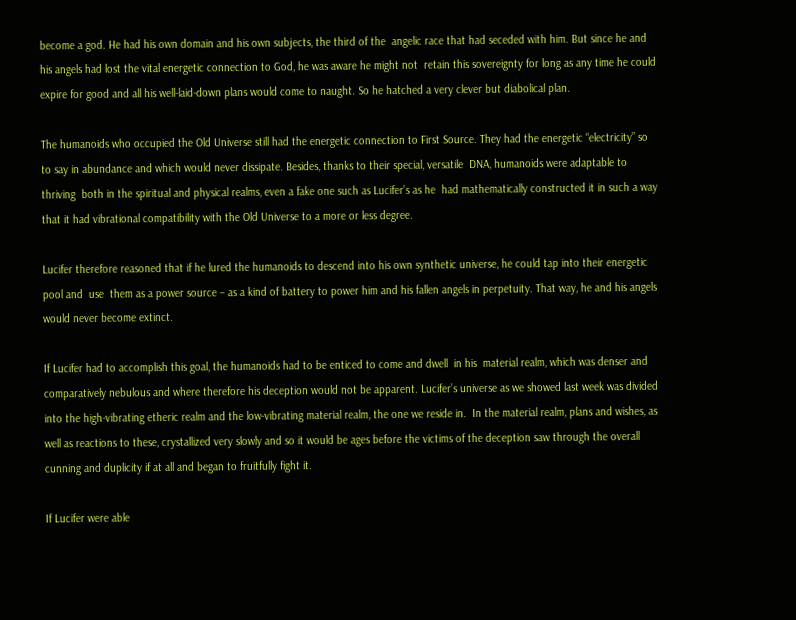become a god. He had his own domain and his own subjects, the third of the  angelic race that had seceded with him. But since he and his angels had lost the vital energetic connection to God, he was aware he might not  retain this sovereignty for long as any time he could expire for good and all his well-laid-down plans would come to naught. So he hatched a very clever but diabolical plan.

The humanoids who occupied the Old Universe still had the energetic connection to First Source. They had the energetic “electricity” so to say in abundance and which would never dissipate. Besides, thanks to their special, versatile  DNA, humanoids were adaptable to thriving  both in the spiritual and physical realms, even a fake one such as Lucifer’s as he  had mathematically constructed it in such a way that it had vibrational compatibility with the Old Universe to a more or less degree.

Lucifer therefore reasoned that if he lured the humanoids to descend into his own synthetic universe, he could tap into their energetic pool and  use  them as a power source – as a kind of battery to power him and his fallen angels in perpetuity. That way, he and his angels would never become extinct.

If Lucifer had to accomplish this goal, the humanoids had to be enticed to come and dwell  in his  material realm, which was denser and comparatively nebulous and where therefore his deception would not be apparent. Lucifer’s universe as we showed last week was divided into the high-vibrating etheric realm and the low-vibrating material realm, the one we reside in.  In the material realm, plans and wishes, as well as reactions to these, crystallized very slowly and so it would be ages before the victims of the deception saw through the overall  cunning and duplicity if at all and began to fruitfully fight it.

If Lucifer were able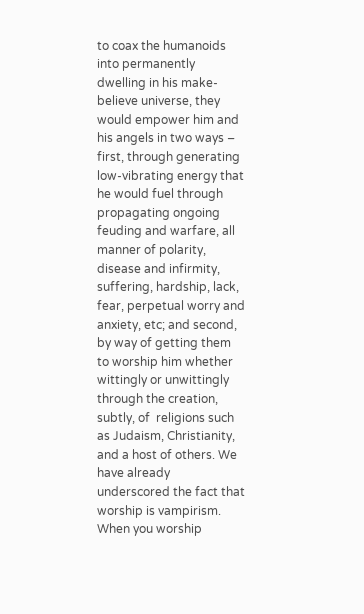to coax the humanoids into permanently dwelling in his make-believe universe, they would empower him and his angels in two ways – first, through generating low-vibrating energy that he would fuel through propagating ongoing feuding and warfare, all manner of polarity, disease and infirmity, suffering, hardship, lack, fear, perpetual worry and anxiety, etc; and second, by way of getting them to worship him whether wittingly or unwittingly through the creation, subtly, of  religions such as Judaism, Christianity, and a host of others. We have already underscored the fact that worship is vampirism. When you worship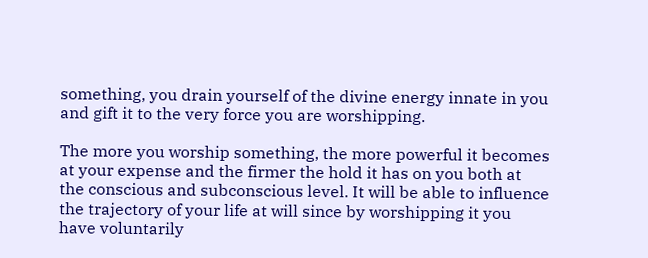something, you drain yourself of the divine energy innate in you and gift it to the very force you are worshipping.

The more you worship something, the more powerful it becomes at your expense and the firmer the hold it has on you both at the conscious and subconscious level. It will be able to influence the trajectory of your life at will since by worshipping it you have voluntarily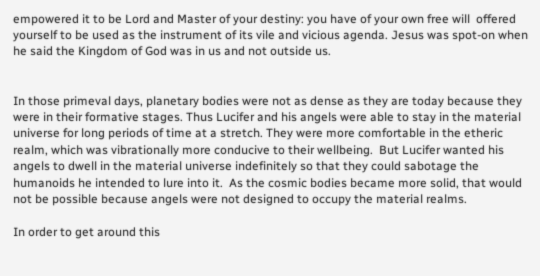empowered it to be Lord and Master of your destiny: you have of your own free will  offered yourself to be used as the instrument of its vile and vicious agenda. Jesus was spot-on when he said the Kingdom of God was in us and not outside us.


In those primeval days, planetary bodies were not as dense as they are today because they were in their formative stages. Thus Lucifer and his angels were able to stay in the material universe for long periods of time at a stretch. They were more comfortable in the etheric realm, which was vibrationally more conducive to their wellbeing.  But Lucifer wanted his angels to dwell in the material universe indefinitely so that they could sabotage the humanoids he intended to lure into it.  As the cosmic bodies became more solid, that would not be possible because angels were not designed to occupy the material realms.

In order to get around this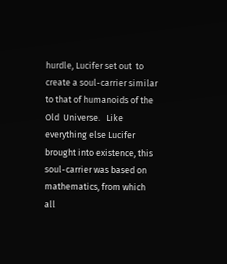hurdle, Lucifer set out  to create a soul-carrier similar to that of humanoids of the Old  Universe.   Like everything else Lucifer brought into existence, this soul-carrier was based on mathematics, from which all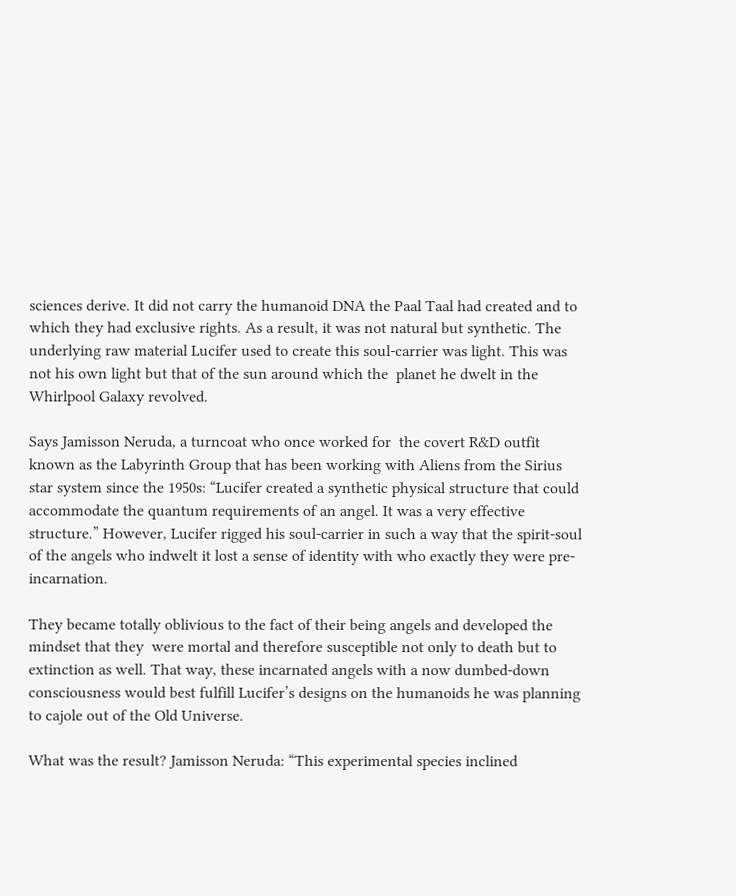sciences derive. It did not carry the humanoid DNA the Paal Taal had created and to which they had exclusive rights. As a result, it was not natural but synthetic. The underlying raw material Lucifer used to create this soul-carrier was light. This was not his own light but that of the sun around which the  planet he dwelt in the Whirlpool Galaxy revolved.

Says Jamisson Neruda, a turncoat who once worked for  the covert R&D outfit known as the Labyrinth Group that has been working with Aliens from the Sirius star system since the 1950s: “Lucifer created a synthetic physical structure that could accommodate the quantum requirements of an angel. It was a very effective structure.” However, Lucifer rigged his soul-carrier in such a way that the spirit-soul of the angels who indwelt it lost a sense of identity with who exactly they were pre-incarnation.

They became totally oblivious to the fact of their being angels and developed the mindset that they  were mortal and therefore susceptible not only to death but to extinction as well. That way, these incarnated angels with a now dumbed-down consciousness would best fulfill Lucifer’s designs on the humanoids he was planning to cajole out of the Old Universe.

What was the result? Jamisson Neruda: “This experimental species inclined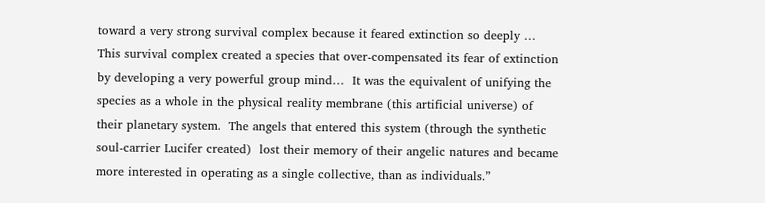toward a very strong survival complex because it feared extinction so deeply … This survival complex created a species that over-compensated its fear of extinction by developing a very powerful group mind…  It was the equivalent of unifying the species as a whole in the physical reality membrane (this artificial universe) of their planetary system.  The angels that entered this system (through the synthetic soul-carrier Lucifer created)  lost their memory of their angelic natures and became more interested in operating as a single collective, than as individuals.”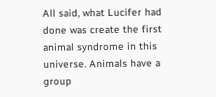All said, what Lucifer had done was create the first animal syndrome in this universe. Animals have a group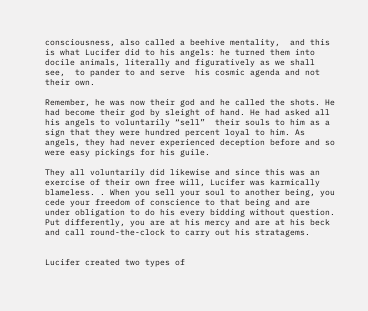consciousness, also called a beehive mentality,  and this is what Lucifer did to his angels: he turned them into  docile animals, literally and figuratively as we shall see,  to pander to and serve  his cosmic agenda and not their own.

Remember, he was now their god and he called the shots. He had become their god by sleight of hand. He had asked all his angels to voluntarily “sell”  their souls to him as a sign that they were hundred percent loyal to him. As angels, they had never experienced deception before and so were easy pickings for his guile.

They all voluntarily did likewise and since this was an  exercise of their own free will, Lucifer was karmically blameless. . When you sell your soul to another being, you cede your freedom of conscience to that being and are under obligation to do his every bidding without question. Put differently, you are at his mercy and are at his beck and call round-the-clock to carry out his stratagems.


Lucifer created two types of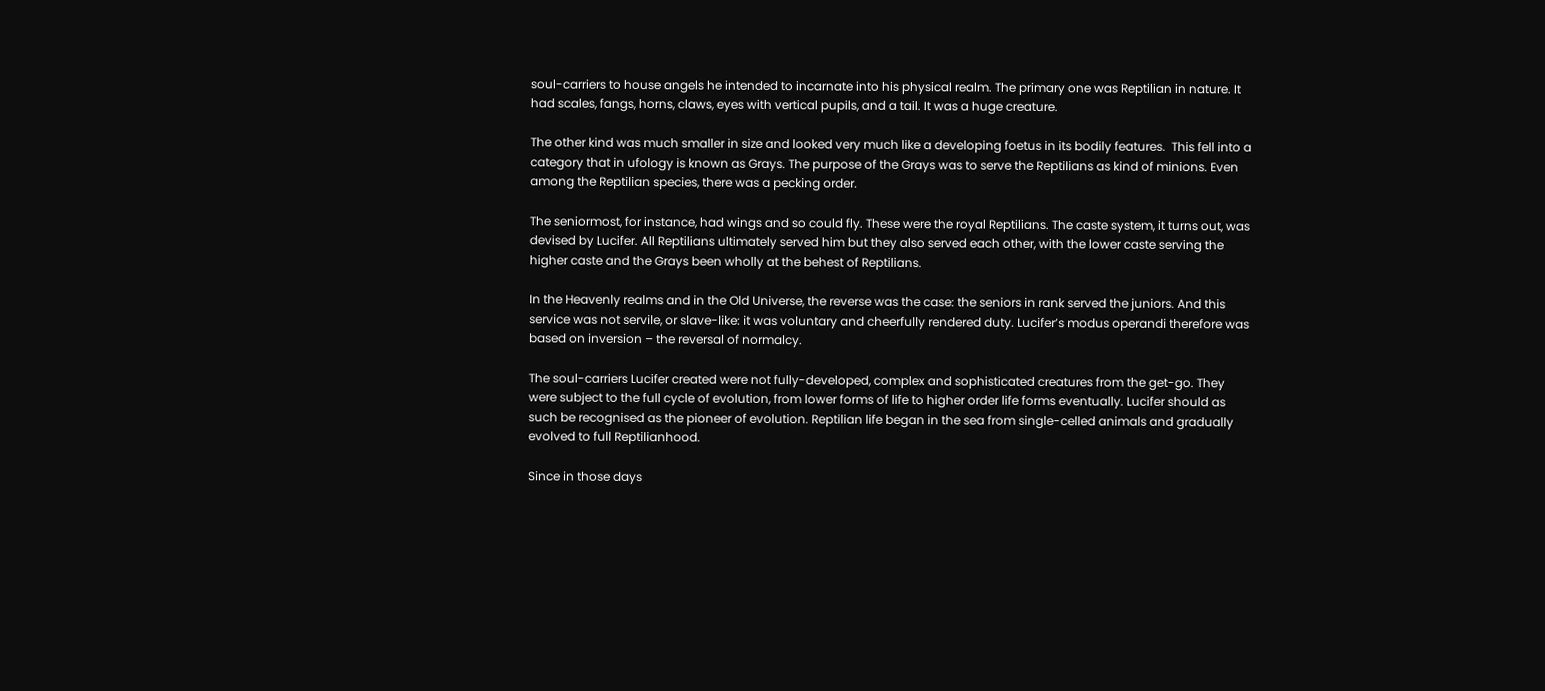soul-carriers to house angels he intended to incarnate into his physical realm. The primary one was Reptilian in nature. It had scales, fangs, horns, claws, eyes with vertical pupils, and a tail. It was a huge creature.

The other kind was much smaller in size and looked very much like a developing foetus in its bodily features.  This fell into a category that in ufology is known as Grays. The purpose of the Grays was to serve the Reptilians as kind of minions. Even among the Reptilian species, there was a pecking order.

The seniormost, for instance, had wings and so could fly. These were the royal Reptilians. The caste system, it turns out, was devised by Lucifer. All Reptilians ultimately served him but they also served each other, with the lower caste serving the higher caste and the Grays been wholly at the behest of Reptilians.

In the Heavenly realms and in the Old Universe, the reverse was the case: the seniors in rank served the juniors. And this service was not servile, or slave-like: it was voluntary and cheerfully rendered duty. Lucifer’s modus operandi therefore was based on inversion – the reversal of normalcy.

The soul-carriers Lucifer created were not fully-developed, complex and sophisticated creatures from the get-go. They were subject to the full cycle of evolution, from lower forms of life to higher order life forms eventually. Lucifer should as such be recognised as the pioneer of evolution. Reptilian life began in the sea from single-celled animals and gradually  evolved to full Reptilianhood.

Since in those days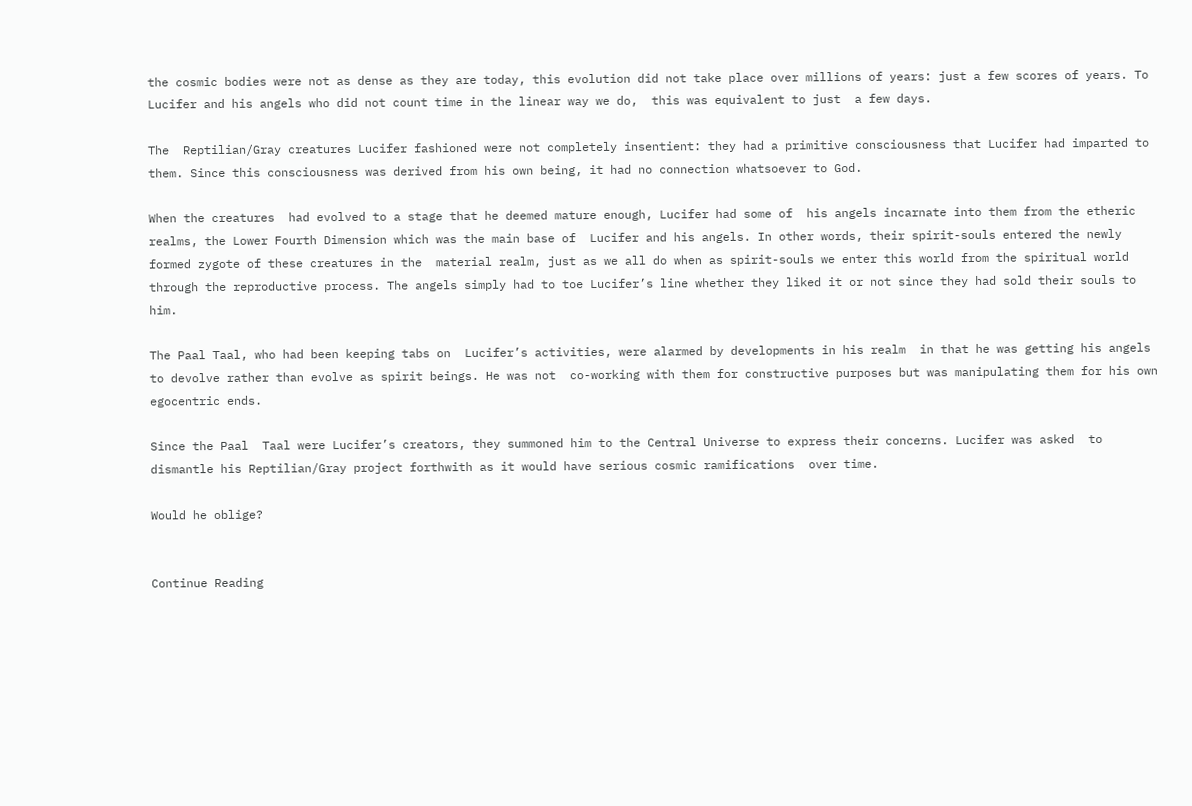the cosmic bodies were not as dense as they are today, this evolution did not take place over millions of years: just a few scores of years. To Lucifer and his angels who did not count time in the linear way we do,  this was equivalent to just  a few days.

The  Reptilian/Gray creatures Lucifer fashioned were not completely insentient: they had a primitive consciousness that Lucifer had imparted to them. Since this consciousness was derived from his own being, it had no connection whatsoever to God.

When the creatures  had evolved to a stage that he deemed mature enough, Lucifer had some of  his angels incarnate into them from the etheric realms, the Lower Fourth Dimension which was the main base of  Lucifer and his angels. In other words, their spirit-souls entered the newly formed zygote of these creatures in the  material realm, just as we all do when as spirit-souls we enter this world from the spiritual world through the reproductive process. The angels simply had to toe Lucifer’s line whether they liked it or not since they had sold their souls to him.

The Paal Taal, who had been keeping tabs on  Lucifer’s activities, were alarmed by developments in his realm  in that he was getting his angels to devolve rather than evolve as spirit beings. He was not  co-working with them for constructive purposes but was manipulating them for his own egocentric ends.

Since the Paal  Taal were Lucifer’s creators, they summoned him to the Central Universe to express their concerns. Lucifer was asked  to dismantle his Reptilian/Gray project forthwith as it would have serious cosmic ramifications  over time.

Would he oblige?


Continue Reading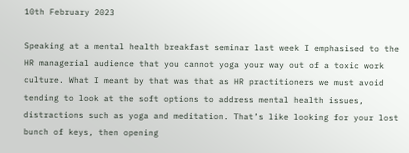10th February 2023

Speaking at a mental health breakfast seminar last week I emphasised to the HR managerial audience that you cannot yoga your way out of a toxic work culture. What I meant by that was that as HR practitioners we must avoid tending to look at the soft options to address mental health issues, distractions such as yoga and meditation. That’s like looking for your lost bunch of keys, then opening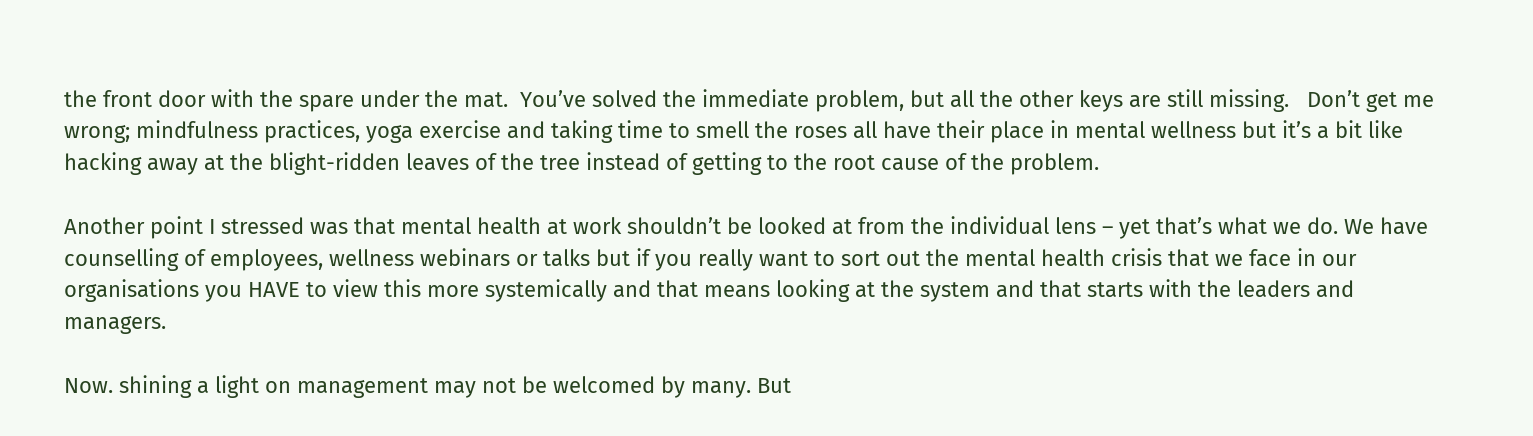the front door with the spare under the mat.  You’ve solved the immediate problem, but all the other keys are still missing.   Don’t get me wrong; mindfulness practices, yoga exercise and taking time to smell the roses all have their place in mental wellness but it’s a bit like hacking away at the blight-ridden leaves of the tree instead of getting to the root cause of the problem.

Another point I stressed was that mental health at work shouldn’t be looked at from the individual lens – yet that’s what we do. We have counselling of employees, wellness webinars or talks but if you really want to sort out the mental health crisis that we face in our organisations you HAVE to view this more systemically and that means looking at the system and that starts with the leaders and managers.

Now. shining a light on management may not be welcomed by many. But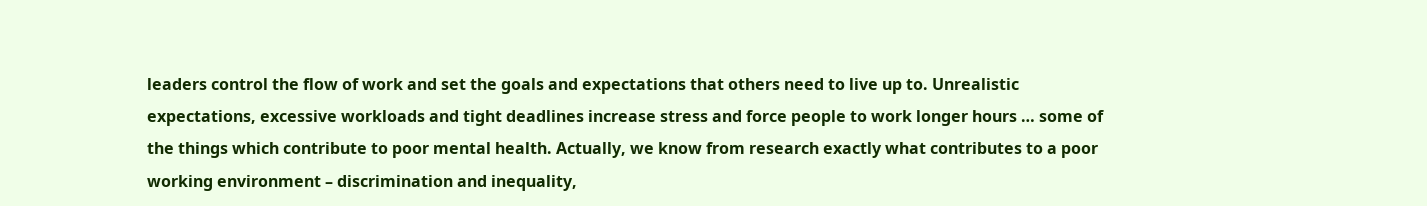leaders control the flow of work and set the goals and expectations that others need to live up to. Unrealistic expectations, excessive workloads and tight deadlines increase stress and force people to work longer hours … some of the things which contribute to poor mental health. Actually, we know from research exactly what contributes to a poor working environment – discrimination and inequality,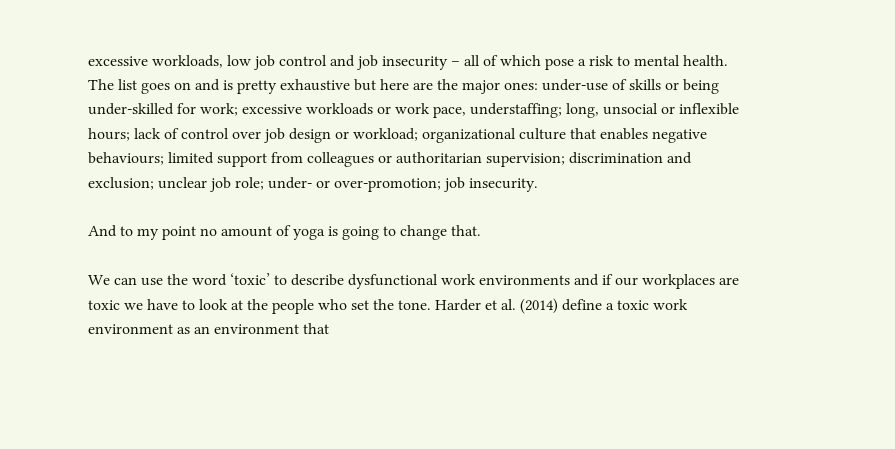excessive workloads, low job control and job insecurity – all of which pose a risk to mental health. The list goes on and is pretty exhaustive but here are the major ones: under-use of skills or being under-skilled for work; excessive workloads or work pace, understaffing; long, unsocial or inflexible hours; lack of control over job design or workload; organizational culture that enables negative behaviours; limited support from colleagues or authoritarian supervision; discrimination and exclusion; unclear job role; under- or over-promotion; job insecurity.

And to my point no amount of yoga is going to change that.

We can use the word ‘toxic’ to describe dysfunctional work environments and if our workplaces are toxic we have to look at the people who set the tone. Harder et al. (2014) define a toxic work environment as an environment that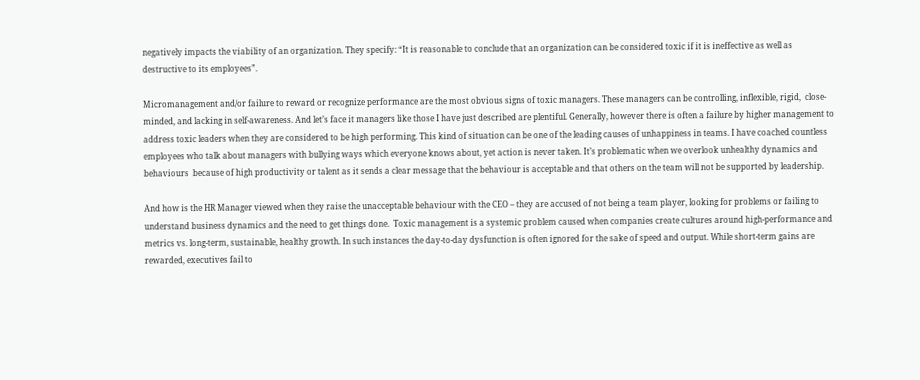negatively impacts the viability of an organization. They specify: “It is reasonable to conclude that an organization can be considered toxic if it is ineffective as well as destructive to its employees”.

Micromanagement and/or failure to reward or recognize performance are the most obvious signs of toxic managers. These managers can be controlling, inflexible, rigid,  close-minded, and lacking in self-awareness. And let’s face it managers like those I have just described are plentiful. Generally, however there is often a failure by higher management to address toxic leaders when they are considered to be high performing. This kind of situation can be one of the leading causes of unhappiness in teams. I have coached countless employees who talk about managers with bullying ways which everyone knows about, yet action is never taken. It’s problematic when we overlook unhealthy dynamics and behaviours  because of high productivity or talent as it sends a clear message that the behaviour is acceptable and that others on the team will not be supported by leadership.

And how is the HR Manager viewed when they raise the unacceptable behaviour with the CEO – they are accused of not being a team player, looking for problems or failing to understand business dynamics and the need to get things done.  Toxic management is a systemic problem caused when companies create cultures around high-performance and metrics vs. long-term, sustainable, healthy growth. In such instances the day-to-day dysfunction is often ignored for the sake of speed and output. While short-term gains are rewarded, executives fail to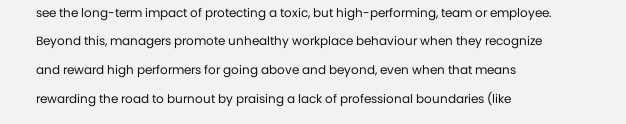see the long-term impact of protecting a toxic, but high-performing, team or employee. Beyond this, managers promote unhealthy workplace behaviour when they recognize and reward high performers for going above and beyond, even when that means rewarding the road to burnout by praising a lack of professional boundaries (like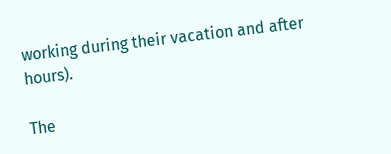working during their vacation and after hours).

The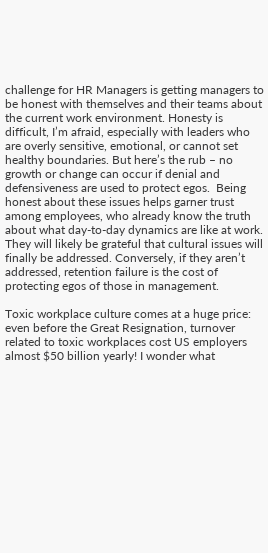challenge for HR Managers is getting managers to be honest with themselves and their teams about the current work environment. Honesty is difficult, I’m afraid, especially with leaders who are overly sensitive, emotional, or cannot set healthy boundaries. But here’s the rub – no growth or change can occur if denial and defensiveness are used to protect egos.  Being honest about these issues helps garner trust among employees, who already know the truth about what day-to-day dynamics are like at work. They will likely be grateful that cultural issues will finally be addressed. Conversely, if they aren’t addressed, retention failure is the cost of protecting egos of those in management.

Toxic workplace culture comes at a huge price: even before the Great Resignation, turnover related to toxic workplaces cost US employers almost $50 billion yearly! I wonder what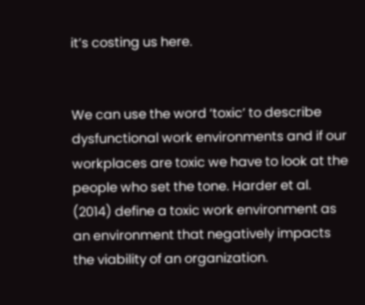it’s costing us here.


We can use the word ‘toxic’ to describe dysfunctional work environments and if our workplaces are toxic we have to look at the people who set the tone. Harder et al. (2014) define a toxic work environment as an environment that negatively impacts the viability of an organization.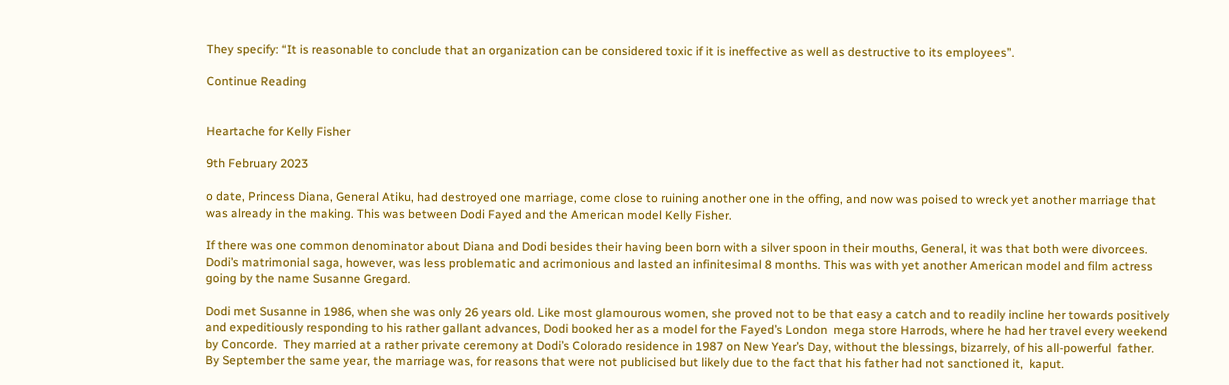They specify: “It is reasonable to conclude that an organization can be considered toxic if it is ineffective as well as destructive to its employees”.

Continue Reading


Heartache for Kelly Fisher

9th February 2023

o date, Princess Diana, General Atiku, had destroyed one marriage, come close to ruining another one in the offing, and now was poised to wreck yet another marriage that was already in the making. This was between Dodi Fayed and the American model Kelly Fisher.

If there was one common denominator about Diana and Dodi besides their having been born with a silver spoon in their mouths, General, it was that both were divorcees. Dodi’s matrimonial saga, however, was less problematic and acrimonious and lasted an infinitesimal 8 months. This was with yet another American model and film actress going by the name Susanne Gregard.

Dodi met Susanne in 1986, when she was only 26 years old. Like most glamourous women, she proved not to be that easy a catch and to readily incline her towards positively and expeditiously responding to his rather gallant advances, Dodi booked her as a model for the Fayed’s London  mega store Harrods, where he had her travel every weekend by Concorde.  They married at a rather private ceremony at Dodi’s Colorado residence in 1987 on New Year’s Day, without the blessings, bizarrely, of his all-powerful  father.  By September the same year, the marriage was, for reasons that were not publicised but likely due to the fact that his father had not sanctioned it,  kaput.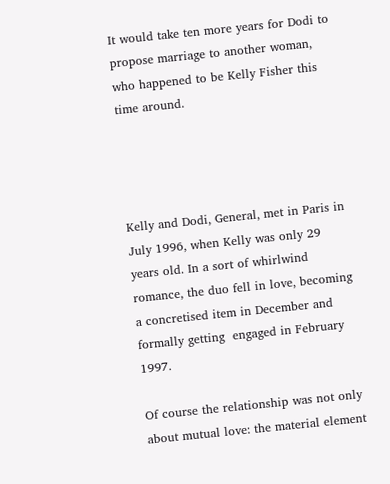It would take ten more years for Dodi to propose marriage to another woman, who happened to be Kelly Fisher this time around.




Kelly and Dodi, General, met in Paris in July 1996, when Kelly was only 29 years old. In a sort of whirlwind romance, the duo fell in love, becoming a concretised item in December and formally getting  engaged in February 1997.

Of course the relationship was not only about mutual love: the material element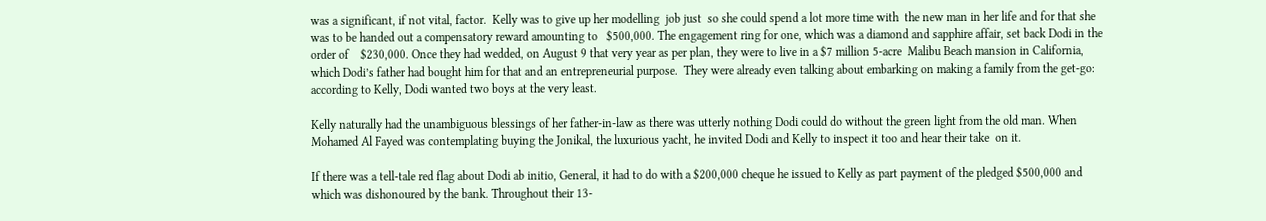was a significant, if not vital, factor.  Kelly was to give up her modelling  job just  so she could spend a lot more time with  the new man in her life and for that she was to be handed out a compensatory reward amounting to   $500,000. The engagement ring for one, which was a diamond and sapphire affair, set back Dodi in the order of    $230,000. Once they had wedded, on August 9 that very year as per plan, they were to live in a $7 million 5-acre  Malibu Beach mansion in California, which Dodi’s father had bought him for that and an entrepreneurial purpose.  They were already even talking about embarking on making a family from the get-go: according to Kelly, Dodi wanted two boys at the very least.

Kelly naturally had the unambiguous blessings of her father-in-law as there was utterly nothing Dodi could do without the green light from the old man. When Mohamed Al Fayed was contemplating buying the Jonikal, the luxurious yacht, he invited Dodi and Kelly to inspect it too and hear their take  on it.

If there was a tell-tale red flag about Dodi ab initio, General, it had to do with a $200,000 cheque he issued to Kelly as part payment of the pledged $500,000 and which was dishonoured by the bank. Throughout their 13-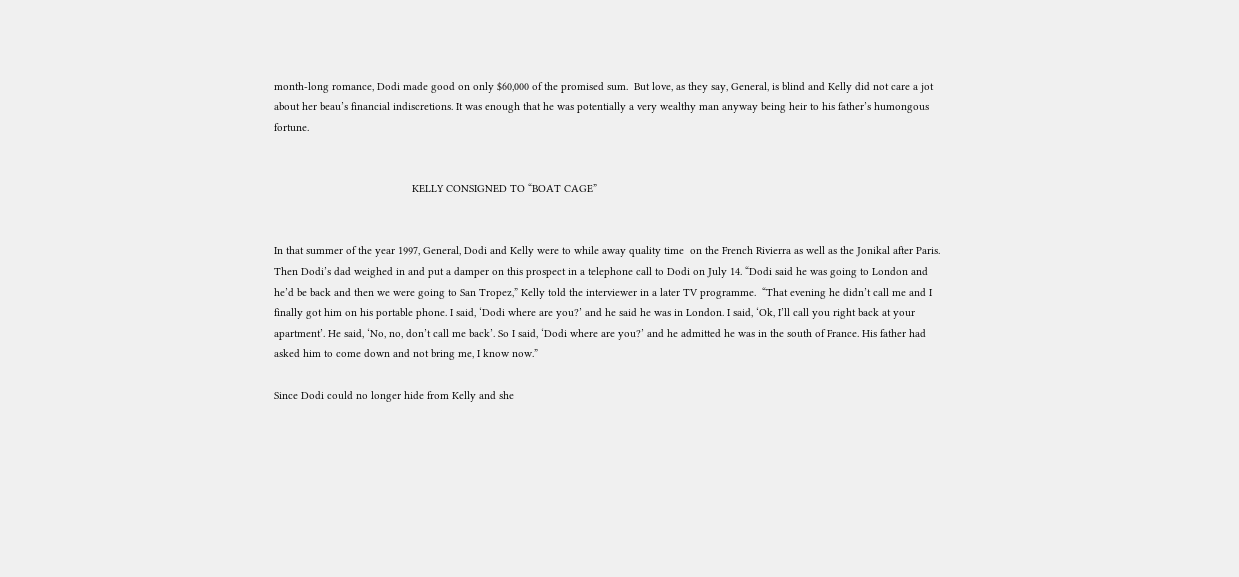month-long romance, Dodi made good on only $60,000 of the promised sum.  But love, as they say, General, is blind and Kelly did not care a jot about her beau’s financial indiscretions. It was enough that he was potentially a very wealthy man anyway being heir to his father’s humongous fortune.


                                              KELLY CONSIGNED TO “BOAT CAGE”


In that summer of the year 1997, General, Dodi and Kelly were to while away quality time  on the French Rivierra as well as the Jonikal after Paris. Then Dodi’s dad weighed in and put a damper on this prospect in a telephone call to Dodi on July 14. “Dodi said he was going to London and he’d be back and then we were going to San Tropez,” Kelly told the interviewer in a later TV programme.  “That evening he didn’t call me and I finally got him on his portable phone. I said, ‘Dodi where are you?’ and he said he was in London. I said, ‘Ok, I’ll call you right back at your apartment’. He said, ‘No, no, don’t call me back’. So I said, ‘Dodi where are you?’ and he admitted he was in the south of France. His father had asked him to come down and not bring me, I know now.”

Since Dodi could no longer hide from Kelly and she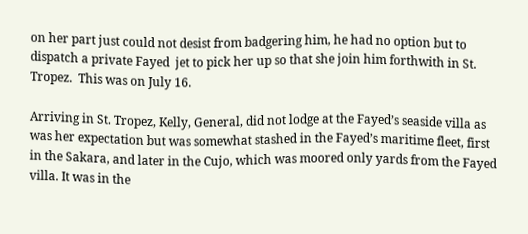on her part just could not desist from badgering him, he had no option but to dispatch a private Fayed  jet to pick her up so that she join him forthwith in St. Tropez.  This was on July 16.

Arriving in St. Tropez, Kelly, General, did not lodge at the Fayed’s seaside villa as was her expectation but was somewhat stashed in the Fayed’s maritime fleet, first in the Sakara, and later in the Cujo, which was moored only yards from the Fayed villa. It was in the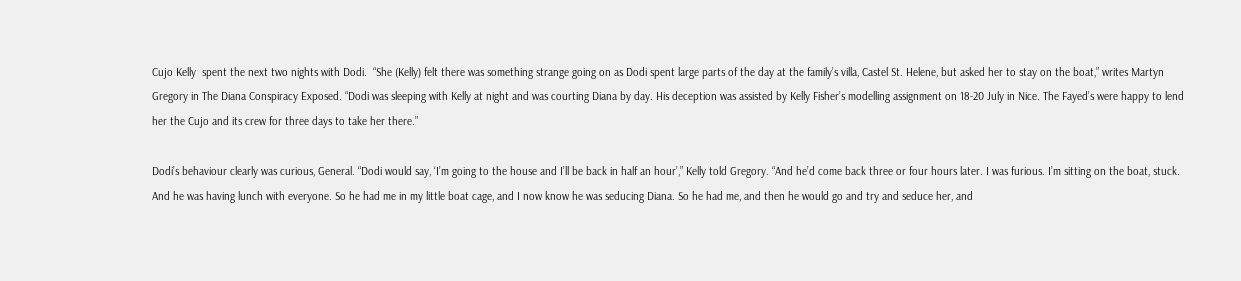Cujo Kelly  spent the next two nights with Dodi.  “She (Kelly) felt there was something strange going on as Dodi spent large parts of the day at the family’s villa, Castel St. Helene, but asked her to stay on the boat,” writes Martyn Gregory in The Diana Conspiracy Exposed. “Dodi was sleeping with Kelly at night and was courting Diana by day. His deception was assisted by Kelly Fisher’s modelling assignment on 18-20 July in Nice. The Fayed’s were happy to lend her the Cujo and its crew for three days to take her there.”

Dodi’s behaviour clearly was curious, General. “Dodi would say, ‘I’m going to the house and I’ll be back in half an hour’,” Kelly told Gregory. “And he’d come back three or four hours later. I was furious. I’m sitting on the boat, stuck. And he was having lunch with everyone. So he had me in my little boat cage, and I now know he was seducing Diana. So he had me, and then he would go and try and seduce her, and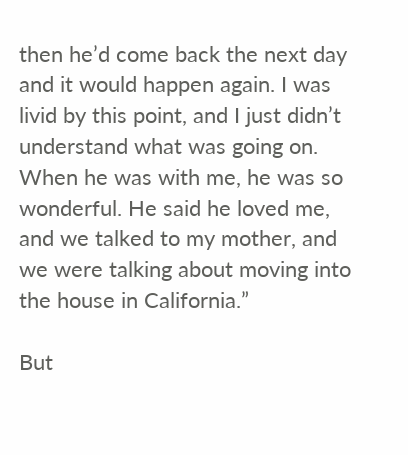then he’d come back the next day and it would happen again. I was livid by this point, and I just didn’t understand what was going on. When he was with me, he was so wonderful. He said he loved me, and we talked to my mother, and we were talking about moving into the house in California.”

But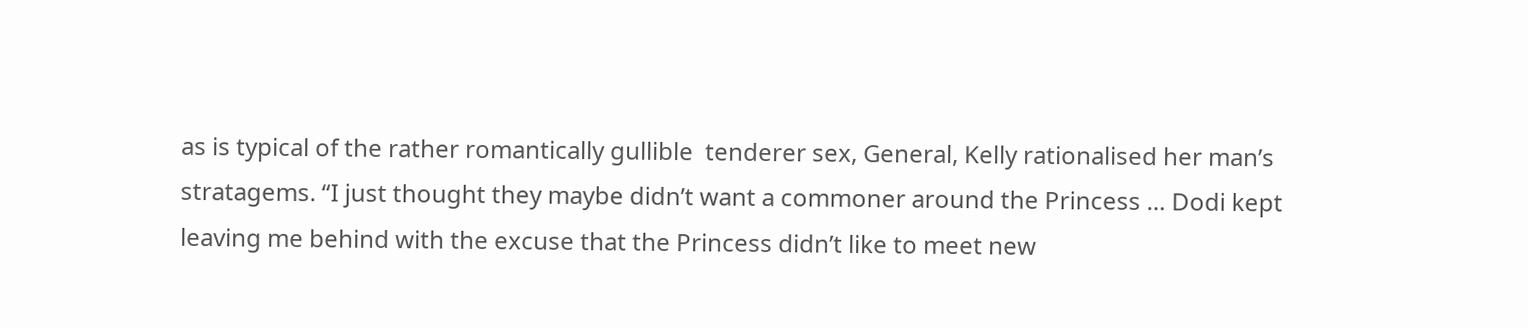as is typical of the rather romantically gullible  tenderer sex, General, Kelly rationalised her man’s stratagems. “I just thought they maybe didn’t want a commoner around the Princess … Dodi kept leaving me behind with the excuse that the Princess didn’t like to meet new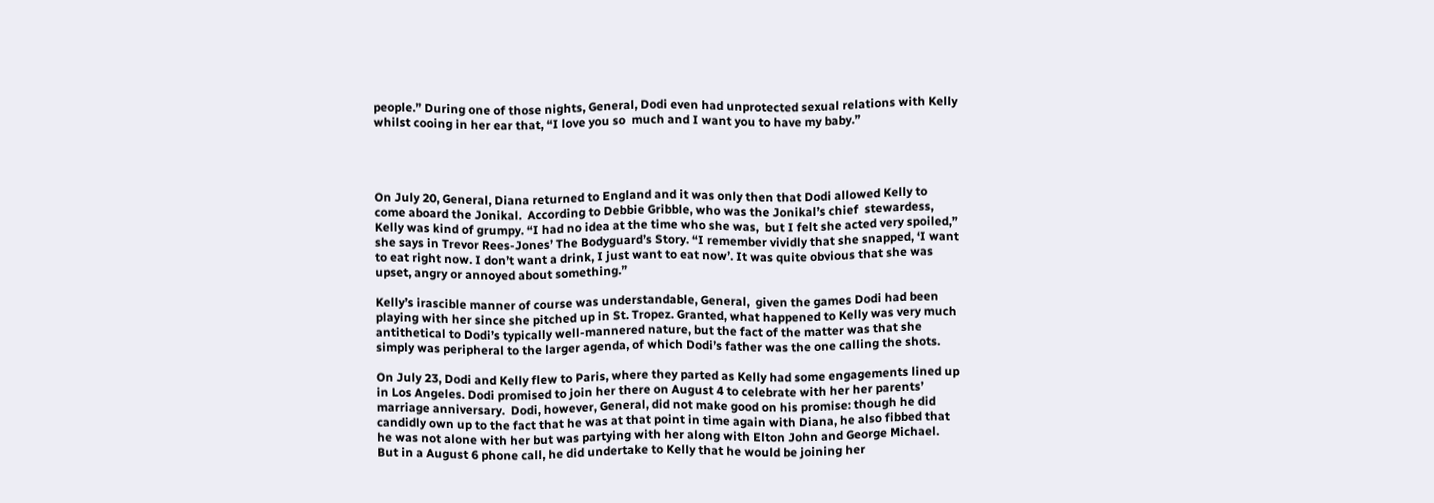people.” During one of those nights, General, Dodi even had unprotected sexual relations with Kelly whilst cooing in her ear that, “I love you so  much and I want you to have my baby.”




On July 20, General, Diana returned to England and it was only then that Dodi allowed Kelly to come aboard the Jonikal.  According to Debbie Gribble, who was the Jonikal’s chief  stewardess, Kelly was kind of grumpy. “I had no idea at the time who she was,  but I felt she acted very spoiled,” she says in Trevor Rees-Jones’ The Bodyguard’s Story. “I remember vividly that she snapped, ‘I want to eat right now. I don’t want a drink, I just want to eat now’. It was quite obvious that she was upset, angry or annoyed about something.”

Kelly’s irascible manner of course was understandable, General,  given the games Dodi had been playing with her since she pitched up in St. Tropez. Granted, what happened to Kelly was very much antithetical to Dodi’s typically well-mannered nature, but the fact of the matter was that she simply was peripheral to the larger agenda, of which Dodi’s father was the one calling the shots.

On July 23, Dodi and Kelly flew to Paris, where they parted as Kelly had some engagements lined up in Los Angeles. Dodi promised to join her there on August 4 to celebrate with her her parents’ marriage anniversary.  Dodi, however, General, did not make good on his promise: though he did candidly own up to the fact that he was at that point in time again with Diana, he also fibbed that he was not alone with her but was partying with her along with Elton John and George Michael. But in a August 6 phone call, he did undertake to Kelly that he would be joining her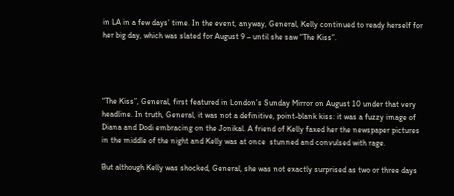in LA in a few days’ time. In the event, anyway, General, Kelly continued to ready herself for her big day, which was slated for August 9 – until she saw “The Kiss”.




“The Kiss”, General, first featured in London’s Sunday Mirror on August 10 under that very headline. In truth, General, it was not a definitive, point-blank kiss: it was a fuzzy image of Diana and Dodi embracing on the Jonikal. A friend of Kelly faxed her the newspaper pictures in the middle of the night and Kelly was at once  stunned and convulsed with rage.

But although Kelly was shocked, General, she was not exactly surprised as two or three days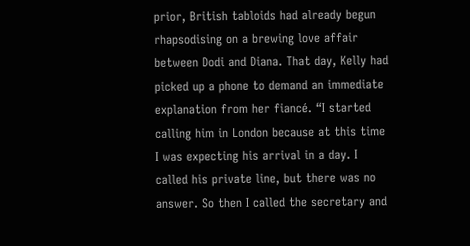prior, British tabloids had already begun rhapsodising on a brewing love affair between Dodi and Diana. That day, Kelly had picked up a phone to demand an immediate explanation from her fiancé. “I started calling him in London because at this time I was expecting his arrival in a day. I called his private line, but there was no answer. So then I called the secretary and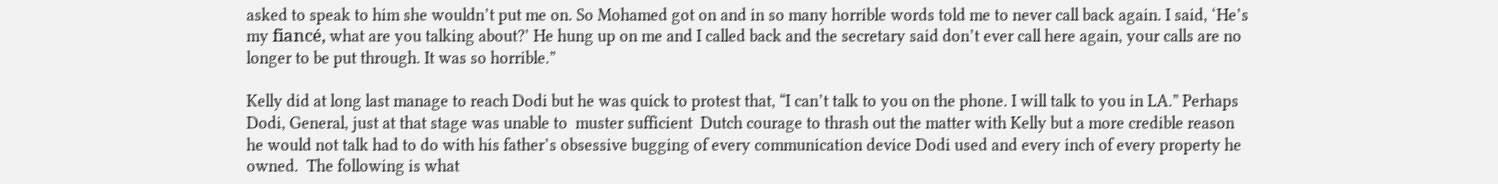asked to speak to him she wouldn’t put me on. So Mohamed got on and in so many horrible words told me to never call back again. I said, ‘He’s my fiancé, what are you talking about?’ He hung up on me and I called back and the secretary said don’t ever call here again, your calls are no longer to be put through. It was so horrible.”

Kelly did at long last manage to reach Dodi but he was quick to protest that, “I can’t talk to you on the phone. I will talk to you in LA.” Perhaps Dodi, General, just at that stage was unable to  muster sufficient  Dutch courage to thrash out the matter with Kelly but a more credible reason he would not talk had to do with his father’s obsessive bugging of every communication device Dodi used and every inch of every property he owned.  The following is what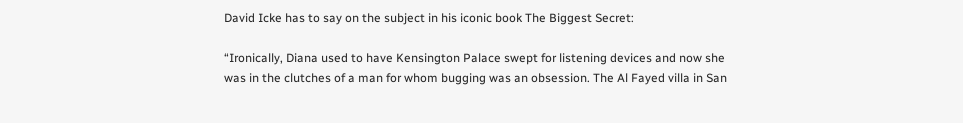David Icke has to say on the subject in his iconic book The Biggest Secret:

“Ironically, Diana used to have Kensington Palace swept for listening devices and now she was in the clutches of a man for whom bugging was an obsession. The Al Fayed villa in San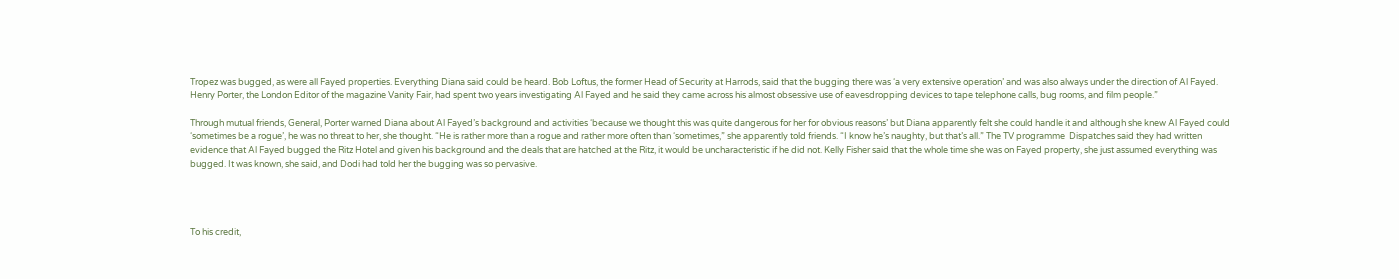Tropez was bugged, as were all Fayed properties. Everything Diana said could be heard. Bob Loftus, the former Head of Security at Harrods, said that the bugging there was ‘a very extensive operation’ and was also always under the direction of Al Fayed. Henry Porter, the London Editor of the magazine Vanity Fair, had spent two years investigating Al Fayed and he said they came across his almost obsessive use of eavesdropping devices to tape telephone calls, bug rooms, and film people.”

Through mutual friends, General, Porter warned Diana about Al Fayed’s background and activities ‘because we thought this was quite dangerous for her for obvious reasons’ but Diana apparently felt she could handle it and although she knew Al Fayed could ‘sometimes be a rogue’, he was no threat to her, she thought. “He is rather more than a rogue and rather more often than ‘sometimes,” she apparently told friends. “I know he’s naughty, but that’s all.” The TV programme  Dispatches said they had written evidence that Al Fayed bugged the Ritz Hotel and given his background and the deals that are hatched at the Ritz, it would be uncharacteristic if he did not. Kelly Fisher said that the whole time she was on Fayed property, she just assumed everything was bugged. It was known, she said, and Dodi had told her the bugging was so pervasive.




To his credit,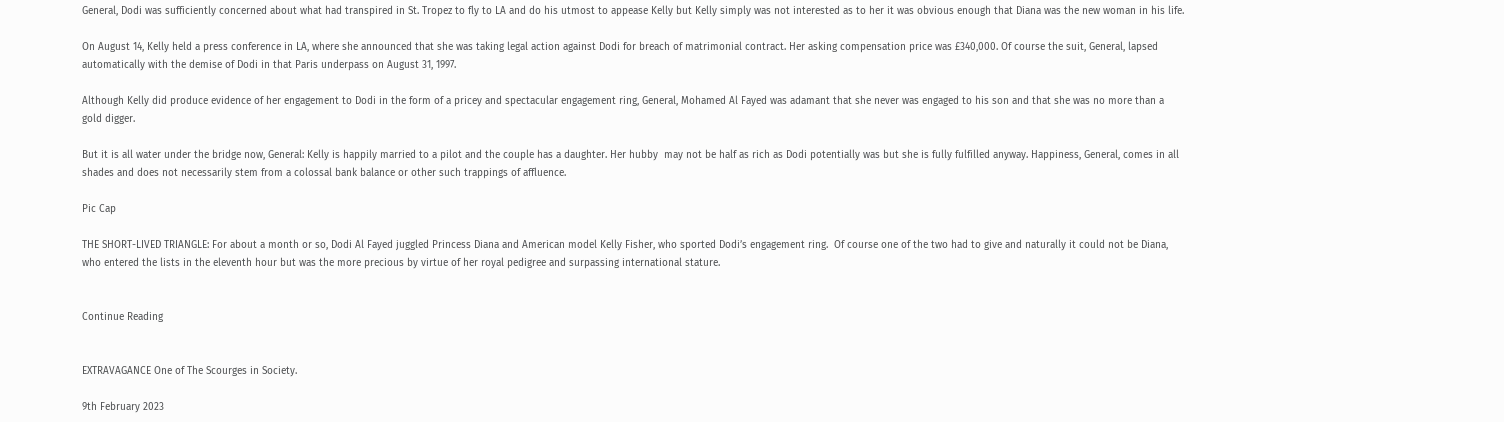General, Dodi was sufficiently concerned about what had transpired in St. Tropez to fly to LA and do his utmost to appease Kelly but Kelly simply was not interested as to her it was obvious enough that Diana was the new woman in his life.

On August 14, Kelly held a press conference in LA, where she announced that she was taking legal action against Dodi for breach of matrimonial contract. Her asking compensation price was £340,000. Of course the suit, General, lapsed automatically with the demise of Dodi in that Paris underpass on August 31, 1997.

Although Kelly did produce evidence of her engagement to Dodi in the form of a pricey and spectacular engagement ring, General, Mohamed Al Fayed was adamant that she never was engaged to his son and that she was no more than a gold digger.

But it is all water under the bridge now, General: Kelly is happily married to a pilot and the couple has a daughter. Her hubby  may not be half as rich as Dodi potentially was but she is fully fulfilled anyway. Happiness, General, comes in all shades and does not necessarily stem from a colossal bank balance or other such trappings of affluence.

Pic Cap

THE SHORT-LIVED TRIANGLE: For about a month or so, Dodi Al Fayed juggled Princess Diana and American model Kelly Fisher, who sported Dodi’s engagement ring.  Of course one of the two had to give and naturally it could not be Diana, who entered the lists in the eleventh hour but was the more precious by virtue of her royal pedigree and surpassing international stature.


Continue Reading


EXTRAVAGANCE One of The Scourges in Society.

9th February 2023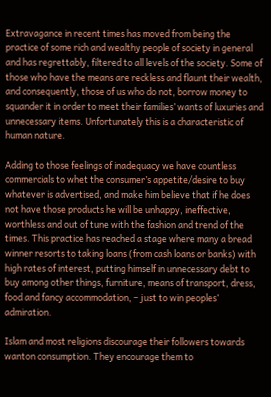Extravagance in recent times has moved from being the practice of some rich and wealthy people of society in general and has regrettably, filtered to all levels of the society. Some of those who have the means are reckless and flaunt their wealth, and consequently, those of us who do not, borrow money to squander it in order to meet their families’ wants of luxuries and unnecessary items. Unfortunately this is a characteristic of human nature.

Adding to those feelings of inadequacy we have countless commercials to whet the consumer’s appetite/desire to buy whatever is advertised, and make him believe that if he does not have those products he will be unhappy, ineffective, worthless and out of tune with the fashion and trend of the times. This practice has reached a stage where many a bread winner resorts to taking loans (from cash loans or banks) with high rates of interest, putting himself in unnecessary debt to buy among other things, furniture, means of transport, dress, food and fancy accommodation, – just to win peoples’ admiration.

Islam and most religions discourage their followers towards wanton consumption. They encourage them to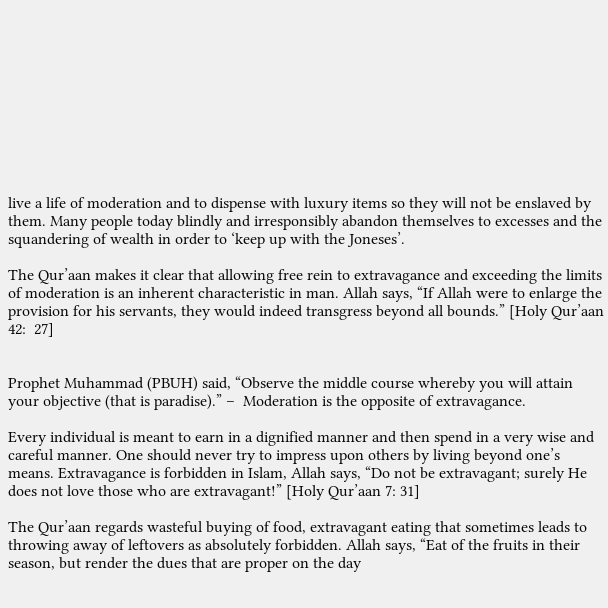live a life of moderation and to dispense with luxury items so they will not be enslaved by them. Many people today blindly and irresponsibly abandon themselves to excesses and the squandering of wealth in order to ‘keep up with the Joneses’.

The Qur’aan makes it clear that allowing free rein to extravagance and exceeding the limits of moderation is an inherent characteristic in man. Allah says, “If Allah were to enlarge the provision for his servants, they would indeed transgress beyond all bounds.” [Holy Qur’aan 42:  27]


Prophet Muhammad (PBUH) said, “Observe the middle course whereby you will attain your objective (that is paradise).” –  Moderation is the opposite of extravagance.

Every individual is meant to earn in a dignified manner and then spend in a very wise and careful manner. One should never try to impress upon others by living beyond one’s means. Extravagance is forbidden in Islam, Allah says, “Do not be extravagant; surely He does not love those who are extravagant!” [Holy Qur’aan 7: 31]

The Qur’aan regards wasteful buying of food, extravagant eating that sometimes leads to throwing away of leftovers as absolutely forbidden. Allah says, “Eat of the fruits in their season, but render the dues that are proper on the day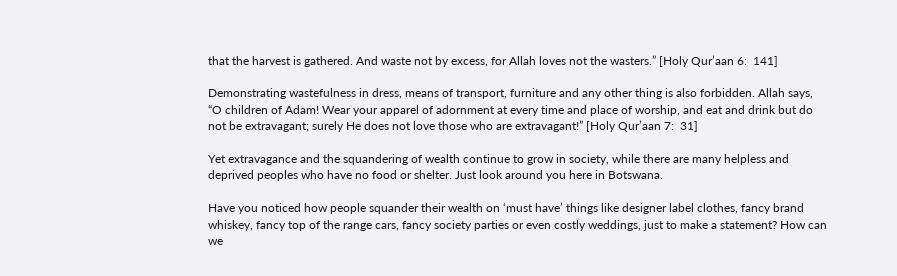that the harvest is gathered. And waste not by excess, for Allah loves not the wasters.” [Holy Qur’aan 6:  141]

Demonstrating wastefulness in dress, means of transport, furniture and any other thing is also forbidden. Allah says, “O children of Adam! Wear your apparel of adornment at every time and place of worship, and eat and drink but do not be extravagant; surely He does not love those who are extravagant!” [Holy Qur’aan 7:  31]

Yet extravagance and the squandering of wealth continue to grow in society, while there are many helpless and deprived peoples who have no food or shelter. Just look around you here in Botswana.

Have you noticed how people squander their wealth on ‘must have’ things like designer label clothes, fancy brand whiskey, fancy top of the range cars, fancy society parties or even costly weddings, just to make a statement? How can we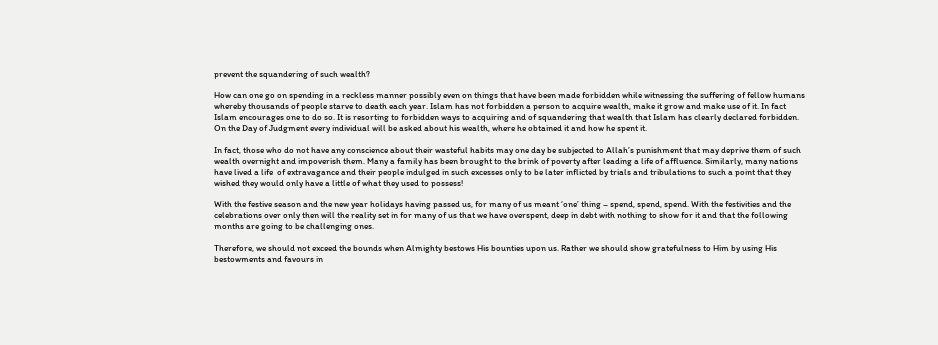prevent the squandering of such wealth?

How can one go on spending in a reckless manner possibly even on things that have been made forbidden while witnessing the suffering of fellow humans whereby thousands of people starve to death each year. Islam has not forbidden a person to acquire wealth, make it grow and make use of it. In fact Islam encourages one to do so. It is resorting to forbidden ways to acquiring and of squandering that wealth that Islam has clearly declared forbidden. On the Day of Judgment every individual will be asked about his wealth, where he obtained it and how he spent it.

In fact, those who do not have any conscience about their wasteful habits may one day be subjected to Allah’s punishment that may deprive them of such wealth overnight and impoverish them. Many a family has been brought to the brink of poverty after leading a life of affluence. Similarly, many nations have lived a life  of extravagance and their people indulged in such excesses only to be later inflicted by trials and tribulations to such a point that they wished they would only have a little of what they used to possess!

With the festive season and the new year holidays having passed us, for many of us meant ‘one’ thing – spend, spend, spend. With the festivities and the celebrations over only then will the reality set in for many of us that we have overspent, deep in debt with nothing to show for it and that the following months are going to be challenging ones.

Therefore, we should not exceed the bounds when Almighty bestows His bounties upon us. Rather we should show gratefulness to Him by using His bestowments and favours in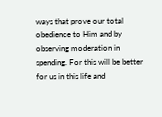ways that prove our total obedience to Him and by observing moderation in spending. For this will be better for us in this life and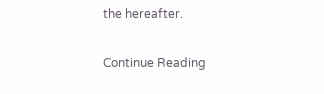the hereafter.

Continue Reading